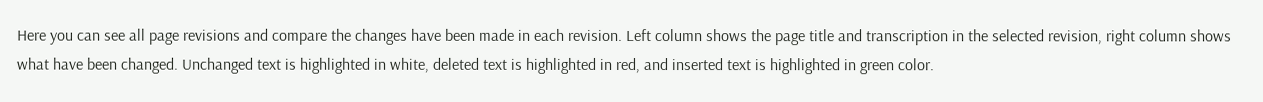Here you can see all page revisions and compare the changes have been made in each revision. Left column shows the page title and transcription in the selected revision, right column shows what have been changed. Unchanged text is highlighted in white, deleted text is highlighted in red, and inserted text is highlighted in green color.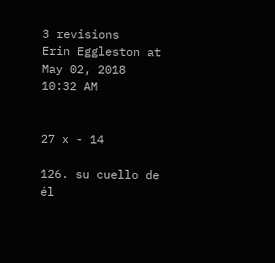3 revisions
Erin Eggleston at May 02, 2018 10:32 AM


27 x - 14

126. su cuello de él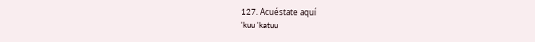127. Acuéstate aquí
'kuu 'katuu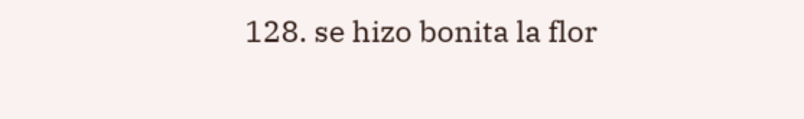128. se hizo bonita la flor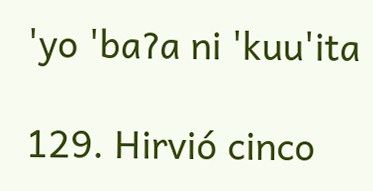'yo 'baʔa ni 'kuu'ita

129. Hirvió cinco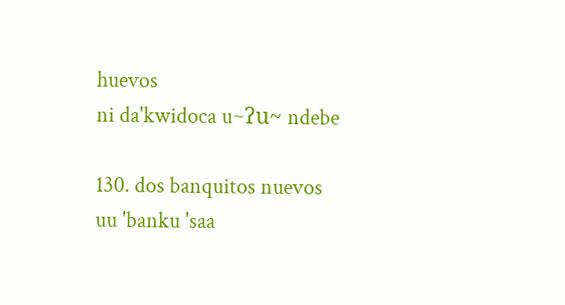huevos
ni da'kwidoca u~ʔu~ ndebe

130. dos banquitos nuevos
uu 'banku 'saa